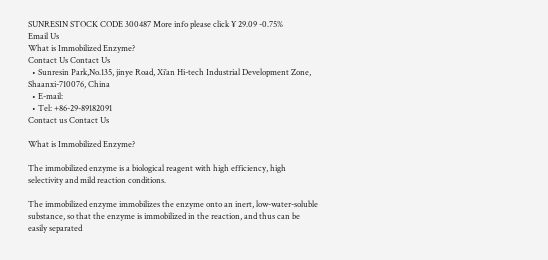SUNRESIN STOCK CODE 300487 More info please click ¥ 29.09 -0.75%
Email Us
What is Immobilized Enzyme?
Contact Us Contact Us
  • Sunresin Park,No.135, jinye Road, Xi’an Hi-tech Industrial Development Zone, Shaanxi-710076, China
  • E-mail:
  • Tel: +86-29-89182091
Contact us Contact Us

What is Immobilized Enzyme?

The immobilized enzyme is a biological reagent with high efficiency, high selectivity and mild reaction conditions.

The immobilized enzyme immobilizes the enzyme onto an inert, low-water-soluble substance, so that the enzyme is immobilized in the reaction, and thus can be easily separated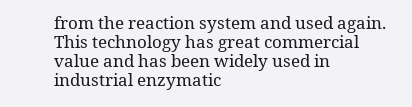from the reaction system and used again. This technology has great commercial value and has been widely used in industrial enzymatic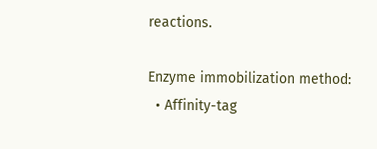reactions.

Enzyme immobilization method:
  • Affinity-tag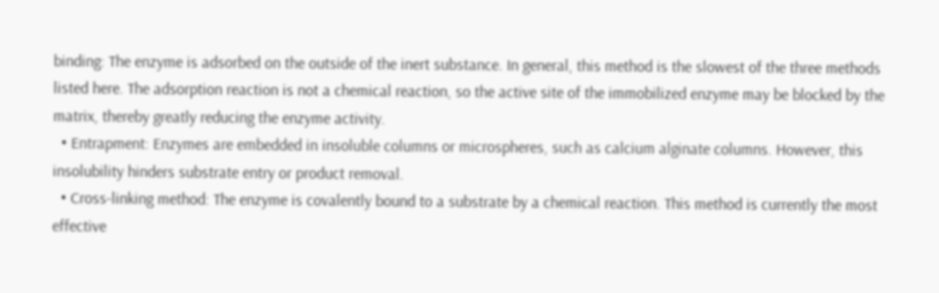binding: The enzyme is adsorbed on the outside of the inert substance. In general, this method is the slowest of the three methods listed here. The adsorption reaction is not a chemical reaction, so the active site of the immobilized enzyme may be blocked by the matrix, thereby greatly reducing the enzyme activity.
  • Entrapment: Enzymes are embedded in insoluble columns or microspheres, such as calcium alginate columns. However, this insolubility hinders substrate entry or product removal.
  • Cross-linking method: The enzyme is covalently bound to a substrate by a chemical reaction. This method is currently the most effective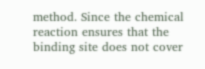method. Since the chemical reaction ensures that the binding site does not cover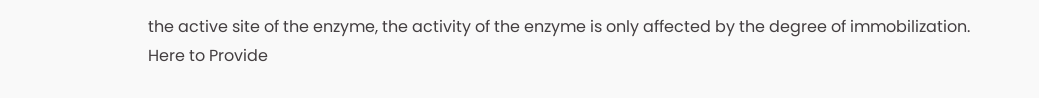the active site of the enzyme, the activity of the enzyme is only affected by the degree of immobilization.
Here to Provide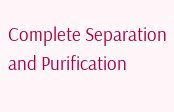Complete Separation and Purification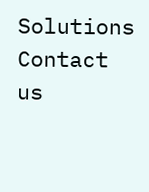Solutions
Contact us